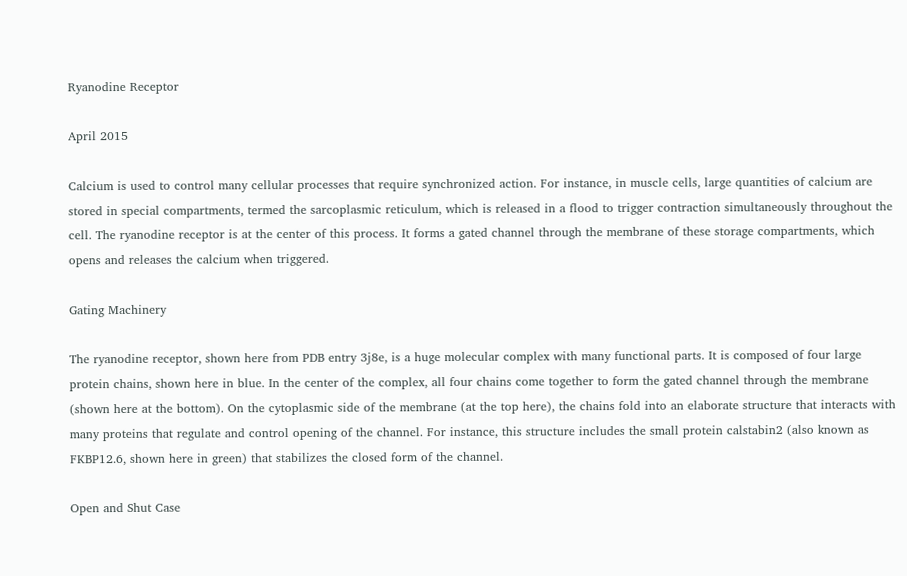Ryanodine Receptor

April 2015

Calcium is used to control many cellular processes that require synchronized action. For instance, in muscle cells, large quantities of calcium are stored in special compartments, termed the sarcoplasmic reticulum, which is released in a flood to trigger contraction simultaneously throughout the cell. The ryanodine receptor is at the center of this process. It forms a gated channel through the membrane of these storage compartments, which opens and releases the calcium when triggered.

Gating Machinery

The ryanodine receptor, shown here from PDB entry 3j8e, is a huge molecular complex with many functional parts. It is composed of four large protein chains, shown here in blue. In the center of the complex, all four chains come together to form the gated channel through the membrane (shown here at the bottom). On the cytoplasmic side of the membrane (at the top here), the chains fold into an elaborate structure that interacts with many proteins that regulate and control opening of the channel. For instance, this structure includes the small protein calstabin2 (also known as FKBP12.6, shown here in green) that stabilizes the closed form of the channel.

Open and Shut Case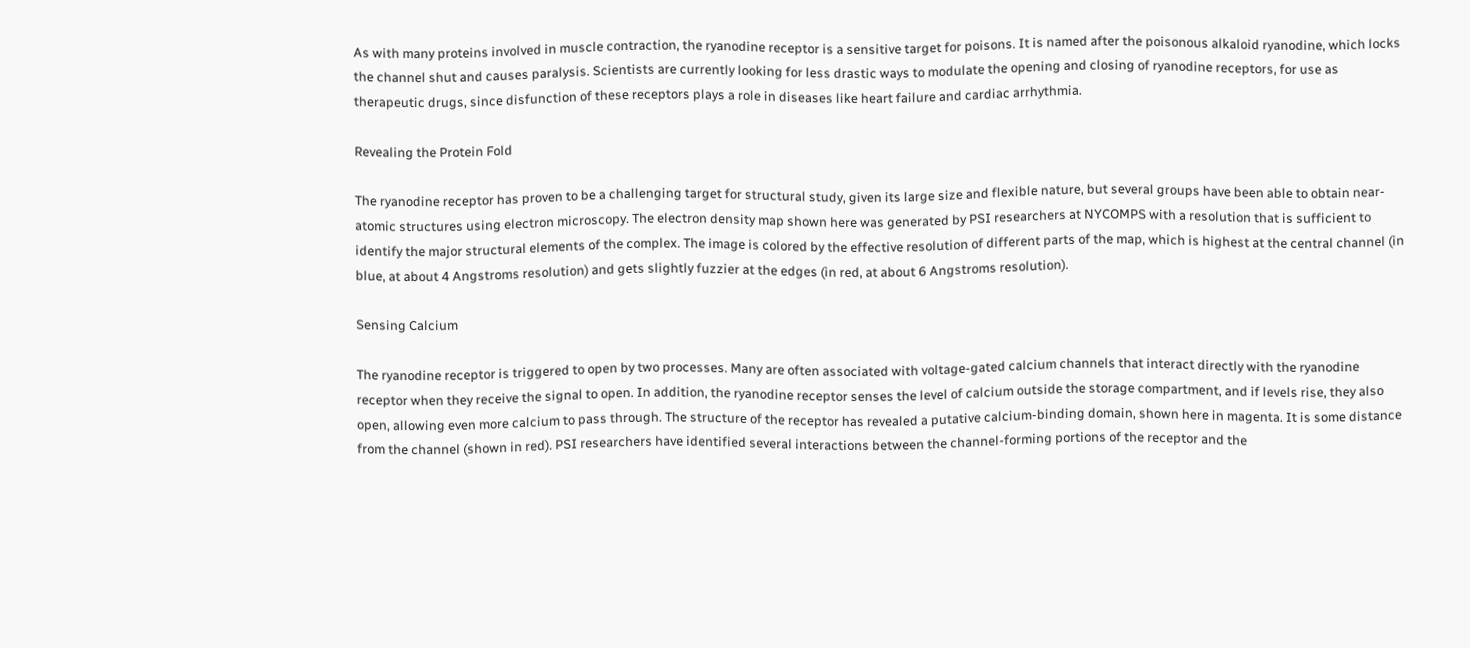As with many proteins involved in muscle contraction, the ryanodine receptor is a sensitive target for poisons. It is named after the poisonous alkaloid ryanodine, which locks the channel shut and causes paralysis. Scientists are currently looking for less drastic ways to modulate the opening and closing of ryanodine receptors, for use as therapeutic drugs, since disfunction of these receptors plays a role in diseases like heart failure and cardiac arrhythmia.

Revealing the Protein Fold

The ryanodine receptor has proven to be a challenging target for structural study, given its large size and flexible nature, but several groups have been able to obtain near-atomic structures using electron microscopy. The electron density map shown here was generated by PSI researchers at NYCOMPS with a resolution that is sufficient to identify the major structural elements of the complex. The image is colored by the effective resolution of different parts of the map, which is highest at the central channel (in blue, at about 4 Angstroms resolution) and gets slightly fuzzier at the edges (in red, at about 6 Angstroms resolution).

Sensing Calcium

The ryanodine receptor is triggered to open by two processes. Many are often associated with voltage-gated calcium channels that interact directly with the ryanodine receptor when they receive the signal to open. In addition, the ryanodine receptor senses the level of calcium outside the storage compartment, and if levels rise, they also open, allowing even more calcium to pass through. The structure of the receptor has revealed a putative calcium-binding domain, shown here in magenta. It is some distance from the channel (shown in red). PSI researchers have identified several interactions between the channel-forming portions of the receptor and the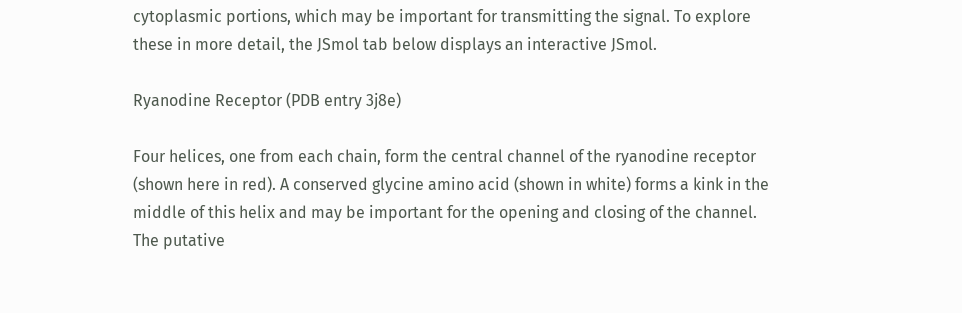cytoplasmic portions, which may be important for transmitting the signal. To explore these in more detail, the JSmol tab below displays an interactive JSmol.

Ryanodine Receptor (PDB entry 3j8e)

Four helices, one from each chain, form the central channel of the ryanodine receptor (shown here in red). A conserved glycine amino acid (shown in white) forms a kink in the middle of this helix and may be important for the opening and closing of the channel. The putative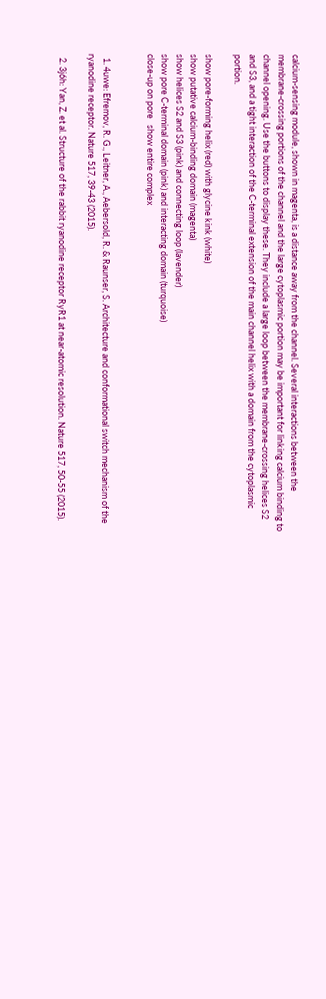calcium-sensing module, shown in magenta, is a distance away from the channel. Several interactions between the membrane-crossing portions of the channel and the large cytoplasmic portion may be important for linking calcium binding to channel opening. Use the buttons to display these. They include a large loop between the membrane-crossing helices S2 and S3, and a tight interaction of the C-terminal extension of the main channel helix with a domain from the cytoplasmic portion.

show pore-forming helix (red) with glycine kink (white)
show putative calcium-binding domain (magenta)
show helices S2 and S3 (pink) and connecting loop (lavender)
show pore C-terminal domain (pink) and interacting domain (turquoise)
close-up on pore   show entire complex


  1. 4uwe: Efremov, R. G., Leitner, A., Aebersold, R. & Raunser, S. Architecture and conformational switch mechanism of the ryanodine receptor. Nature 517, 39-43 (2015).

  2. 3j6h: Yan, Z. et al. Structure of the rabbit ryanodine receptor RyR1 at near-atomic resolution. Nature 517, 50-55 (2015).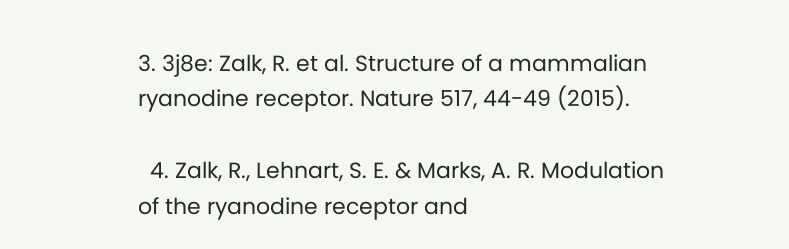3. 3j8e: Zalk, R. et al. Structure of a mammalian ryanodine receptor. Nature 517, 44-49 (2015).

  4. Zalk, R., Lehnart, S. E. & Marks, A. R. Modulation of the ryanodine receptor and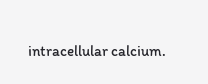intracellular calcium.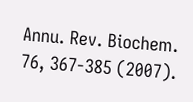Annu. Rev. Biochem. 76, 367-385 (2007).